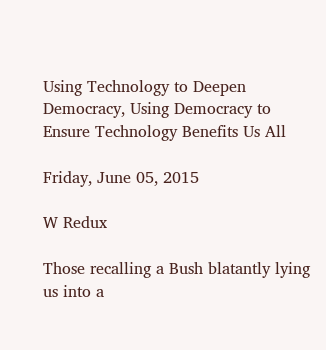Using Technology to Deepen Democracy, Using Democracy to Ensure Technology Benefits Us All

Friday, June 05, 2015

W Redux

Those recalling a Bush blatantly lying us into a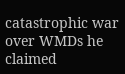catastrophic war over WMDs he claimed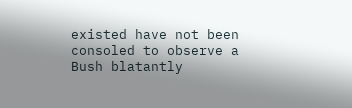existed have not been consoled to observe a Bush blatantly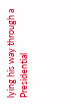lying his way through a Presidential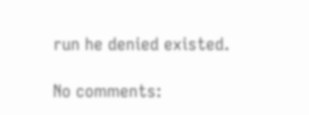run he denied existed.

No comments: